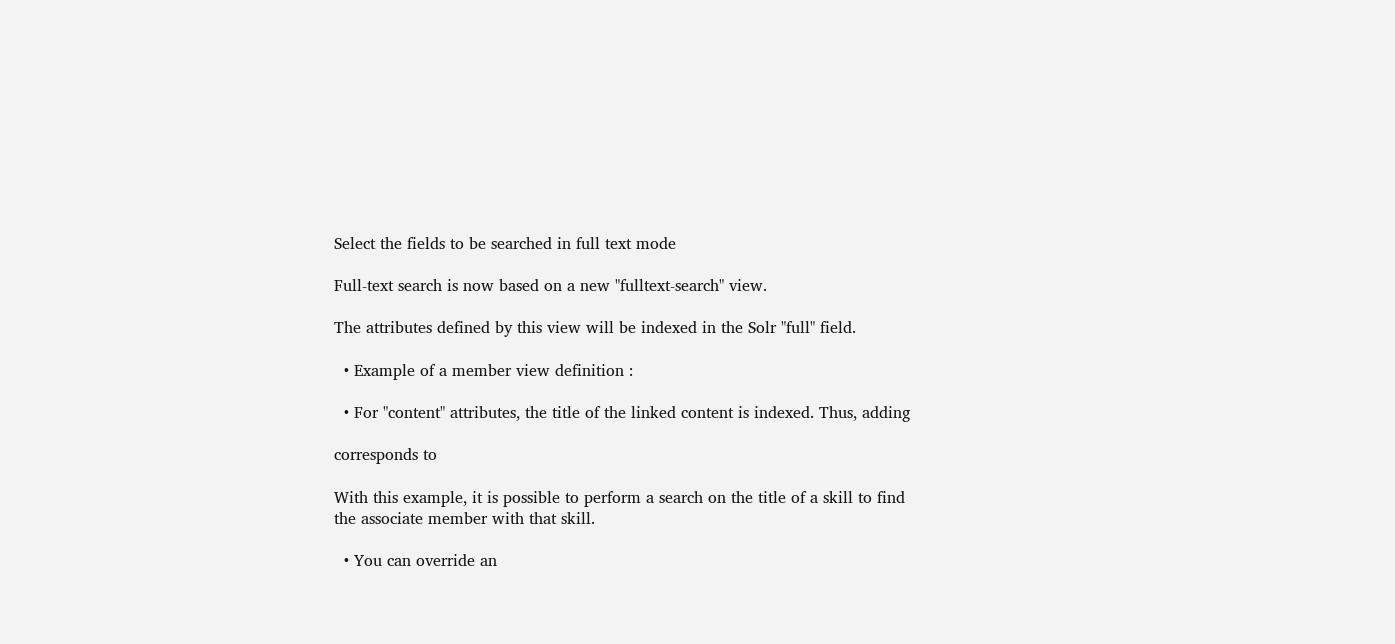Select the fields to be searched in full text mode

Full-text search is now based on a new "fulltext-search" view.

The attributes defined by this view will be indexed in the Solr "full" field.

  • Example of a member view definition :

  • For "content" attributes, the title of the linked content is indexed. Thus, adding

corresponds to

With this example, it is possible to perform a search on the title of a skill to find the associate member with that skill.

  • You can override an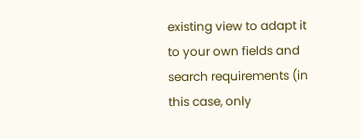existing view to adapt it to your own fields and search requirements (in this case, only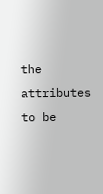the attributes to be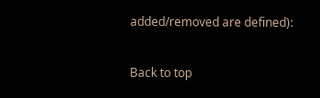added/removed are defined):

Back to top